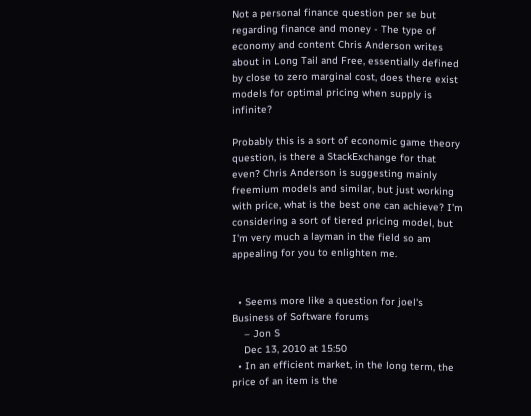Not a personal finance question per se but regarding finance and money - The type of economy and content Chris Anderson writes about in Long Tail and Free, essentially defined by close to zero marginal cost, does there exist models for optimal pricing when supply is infinite?

Probably this is a sort of economic game theory question, is there a StackExchange for that even? Chris Anderson is suggesting mainly freemium models and similar, but just working with price, what is the best one can achieve? I'm considering a sort of tiered pricing model, but I'm very much a layman in the field so am appealing for you to enlighten me.


  • Seems more like a question for joel's Business of Software forums
    – Jon S
    Dec 13, 2010 at 15:50
  • In an efficient market, in the long term, the price of an item is the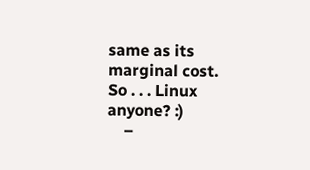same as its marginal cost. So . . . Linux anyone? :)
    –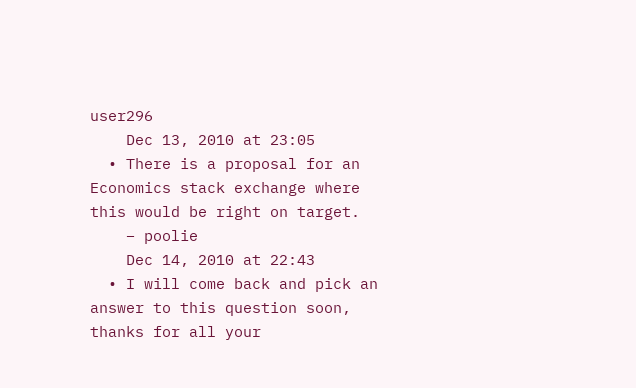user296
    Dec 13, 2010 at 23:05
  • There is a proposal for an Economics stack exchange where this would be right on target.
    – poolie
    Dec 14, 2010 at 22:43
  • I will come back and pick an answer to this question soon, thanks for all your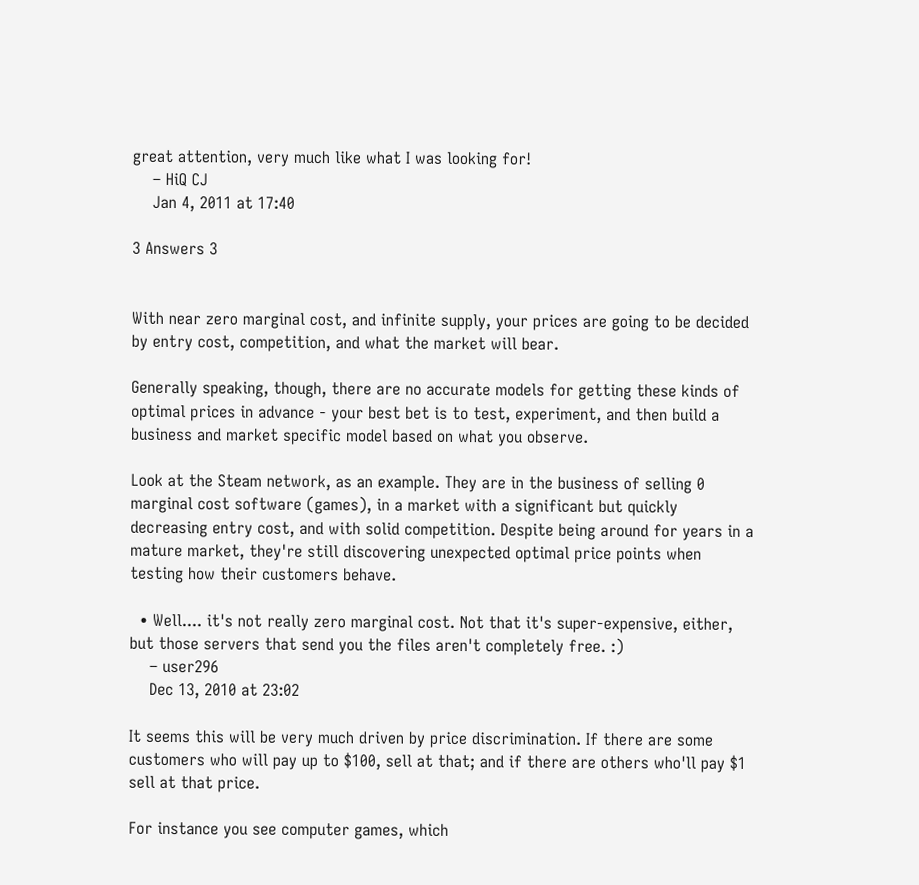great attention, very much like what I was looking for!
    – HiQ CJ
    Jan 4, 2011 at 17:40

3 Answers 3


With near zero marginal cost, and infinite supply, your prices are going to be decided by entry cost, competition, and what the market will bear.

Generally speaking, though, there are no accurate models for getting these kinds of optimal prices in advance - your best bet is to test, experiment, and then build a business and market specific model based on what you observe.

Look at the Steam network, as an example. They are in the business of selling 0 marginal cost software (games), in a market with a significant but quickly decreasing entry cost, and with solid competition. Despite being around for years in a mature market, they're still discovering unexpected optimal price points when testing how their customers behave.

  • Well.... it's not really zero marginal cost. Not that it's super-expensive, either, but those servers that send you the files aren't completely free. :)
    – user296
    Dec 13, 2010 at 23:02

It seems this will be very much driven by price discrimination. If there are some customers who will pay up to $100, sell at that; and if there are others who'll pay $1 sell at that price.

For instance you see computer games, which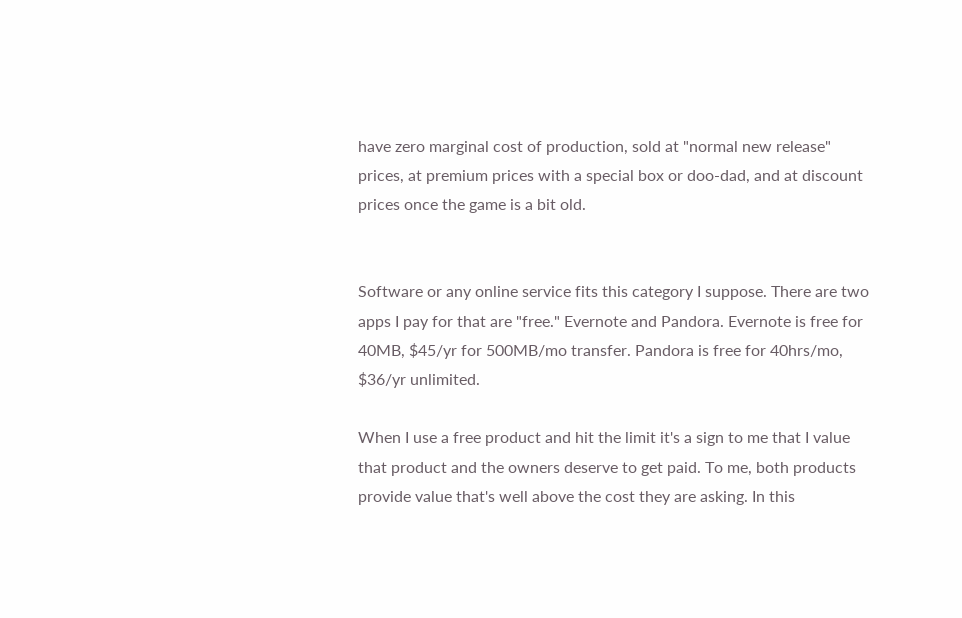have zero marginal cost of production, sold at "normal new release" prices, at premium prices with a special box or doo-dad, and at discount prices once the game is a bit old.


Software or any online service fits this category I suppose. There are two apps I pay for that are "free." Evernote and Pandora. Evernote is free for 40MB, $45/yr for 500MB/mo transfer. Pandora is free for 40hrs/mo, $36/yr unlimited.

When I use a free product and hit the limit it's a sign to me that I value that product and the owners deserve to get paid. To me, both products provide value that's well above the cost they are asking. In this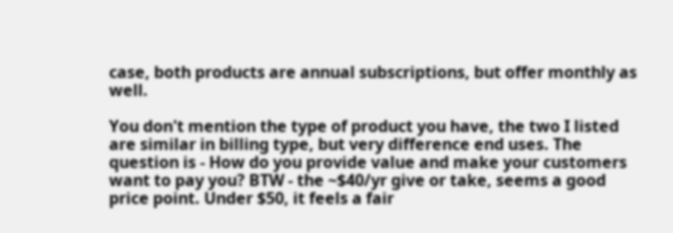case, both products are annual subscriptions, but offer monthly as well.

You don't mention the type of product you have, the two I listed are similar in billing type, but very difference end uses. The question is - How do you provide value and make your customers want to pay you? BTW - the ~$40/yr give or take, seems a good price point. Under $50, it feels a fair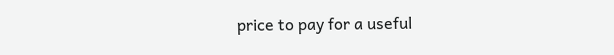price to pay for a useful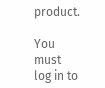product.

You must log in to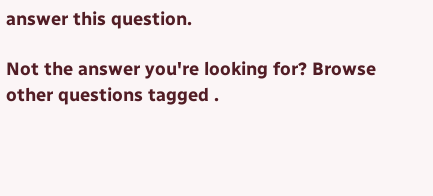answer this question.

Not the answer you're looking for? Browse other questions tagged .